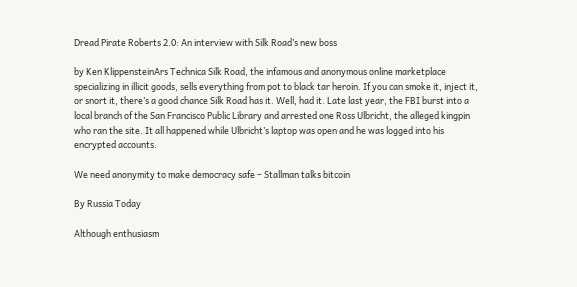Dread Pirate Roberts 2.0: An interview with Silk Road’s new boss

by Ken KlippensteinArs Technica Silk Road, the infamous and anonymous online marketplace specializing in illicit goods, sells everything from pot to black tar heroin. If you can smoke it, inject it, or snort it, there’s a good chance Silk Road has it. Well, had it. Late last year, the FBI burst into a local branch of the San Francisco Public Library and arrested one Ross Ulbricht, the alleged kingpin who ran the site. It all happened while Ulbricht’s laptop was open and he was logged into his encrypted accounts.

We need anonymity to make democracy safe – Stallman talks bitcoin

By Russia Today

Although enthusiasm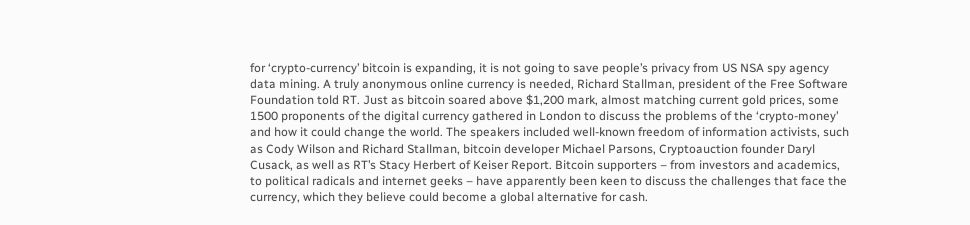for ‘crypto-currency’ bitcoin is expanding, it is not going to save people’s privacy from US NSA spy agency data mining. A truly anonymous online currency is needed, Richard Stallman, president of the Free Software Foundation told RT. Just as bitcoin soared above $1,200 mark, almost matching current gold prices, some 1500 proponents of the digital currency gathered in London to discuss the problems of the ‘crypto-money’ and how it could change the world. The speakers included well-known freedom of information activists, such as Cody Wilson and Richard Stallman, bitcoin developer Michael Parsons, Cryptoauction founder Daryl Cusack, as well as RT’s Stacy Herbert of Keiser Report. Bitcoin supporters – from investors and academics, to political radicals and internet geeks – have apparently been keen to discuss the challenges that face the currency, which they believe could become a global alternative for cash.